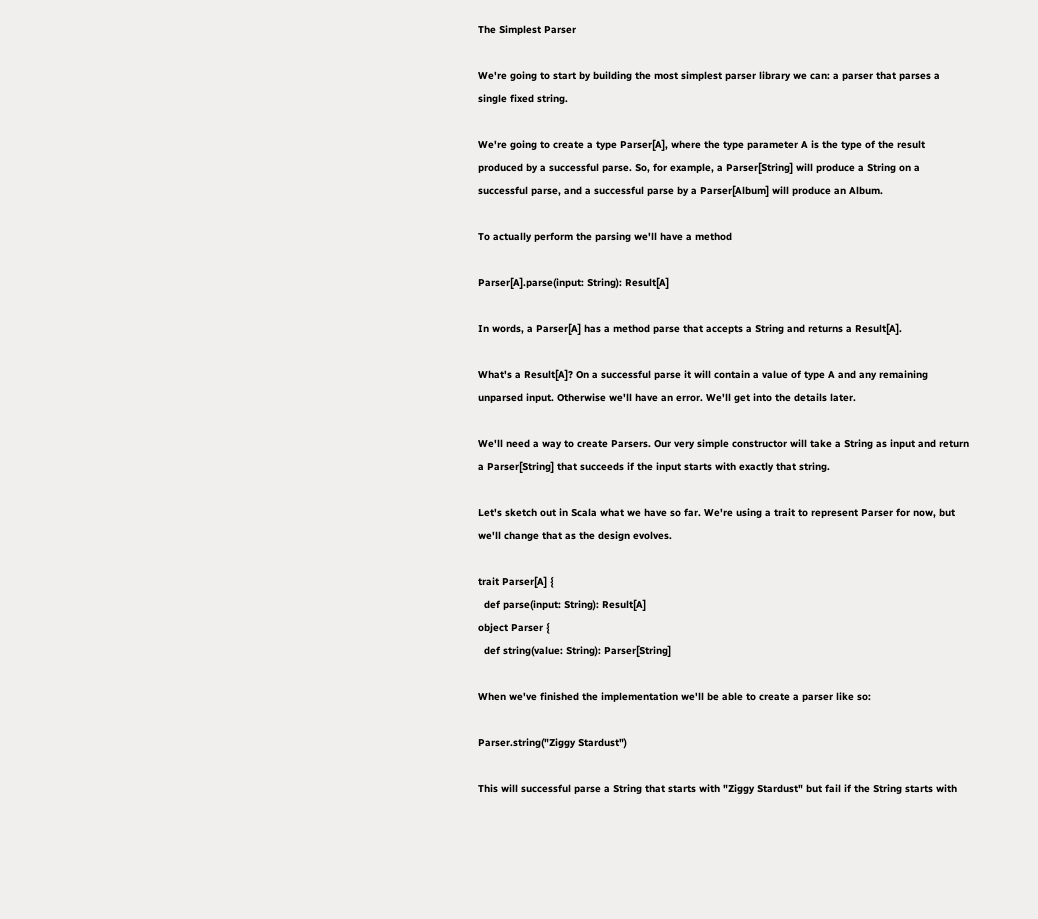The Simplest Parser

We're going to start by building the most simplest parser library we can: a parser that parses a single fixed string.

We're going to create a type Parser[A], where the type parameter A is the type of the result produced by a successful parse. So, for example, a Parser[String] will produce a String on a successful parse, and a successful parse by a Parser[Album] will produce an Album.

To actually perform the parsing we'll have a method

Parser[A].parse(input: String): Result[A]

In words, a Parser[A] has a method parse that accepts a String and returns a Result[A].

What's a Result[A]? On a successful parse it will contain a value of type A and any remaining unparsed input. Otherwise we'll have an error. We'll get into the details later.

We'll need a way to create Parsers. Our very simple constructor will take a String as input and return a Parser[String] that succeeds if the input starts with exactly that string.

Let's sketch out in Scala what we have so far. We're using a trait to represent Parser for now, but we'll change that as the design evolves.

trait Parser[A] {
  def parse(input: String): Result[A]
object Parser {
  def string(value: String): Parser[String]

When we've finished the implementation we'll be able to create a parser like so:

Parser.string("Ziggy Stardust")

This will successful parse a String that starts with "Ziggy Stardust" but fail if the String starts with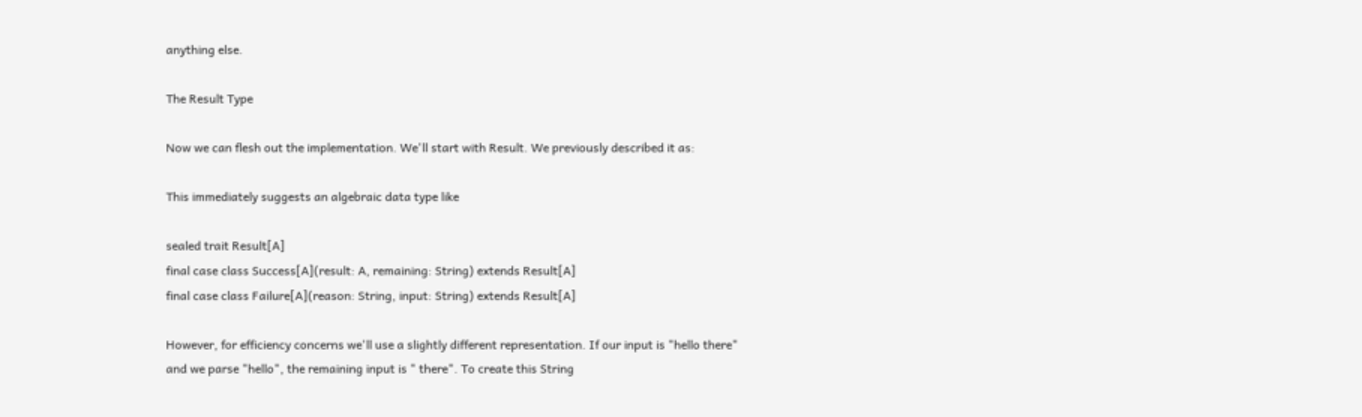anything else.

The Result Type

Now we can flesh out the implementation. We'll start with Result. We previously described it as:

This immediately suggests an algebraic data type like

sealed trait Result[A]
final case class Success[A](result: A, remaining: String) extends Result[A]
final case class Failure[A](reason: String, input: String) extends Result[A]

However, for efficiency concerns we'll use a slightly different representation. If our input is "hello there" and we parse "hello", the remaining input is " there". To create this String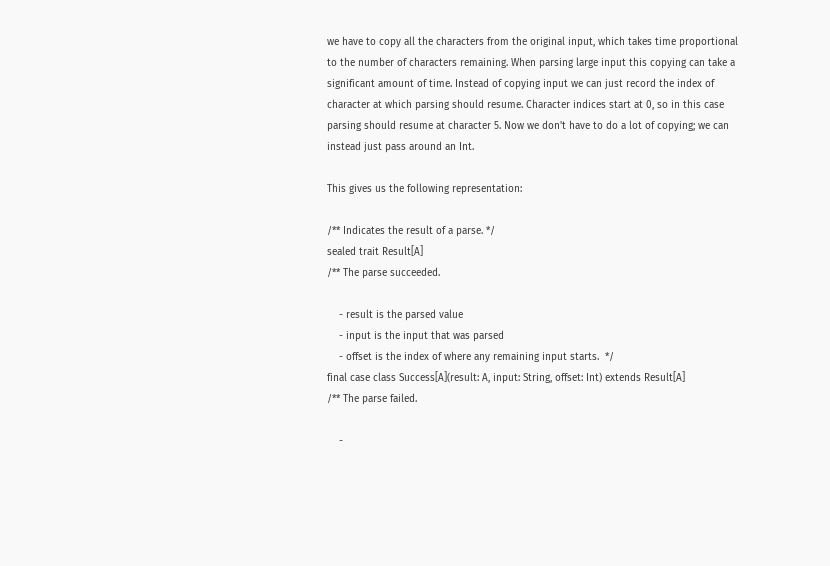we have to copy all the characters from the original input, which takes time proportional to the number of characters remaining. When parsing large input this copying can take a significant amount of time. Instead of copying input we can just record the index of character at which parsing should resume. Character indices start at 0, so in this case parsing should resume at character 5. Now we don't have to do a lot of copying; we can instead just pass around an Int.

This gives us the following representation:

/** Indicates the result of a parse. */
sealed trait Result[A]
/** The parse succeeded.

    - result is the parsed value
    - input is the input that was parsed
    - offset is the index of where any remaining input starts.  */
final case class Success[A](result: A, input: String, offset: Int) extends Result[A]
/** The parse failed.

    -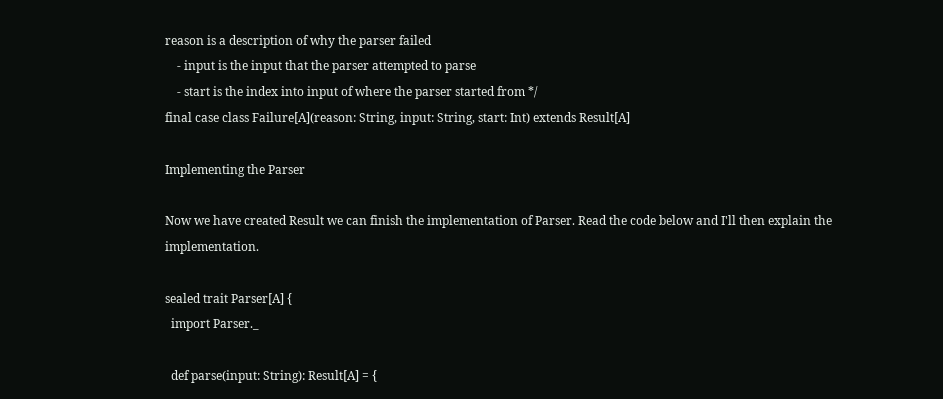reason is a description of why the parser failed
    - input is the input that the parser attempted to parse
    - start is the index into input of where the parser started from */
final case class Failure[A](reason: String, input: String, start: Int) extends Result[A]

Implementing the Parser

Now we have created Result we can finish the implementation of Parser. Read the code below and I'll then explain the implementation.

sealed trait Parser[A] {
  import Parser._

  def parse(input: String): Result[A] = {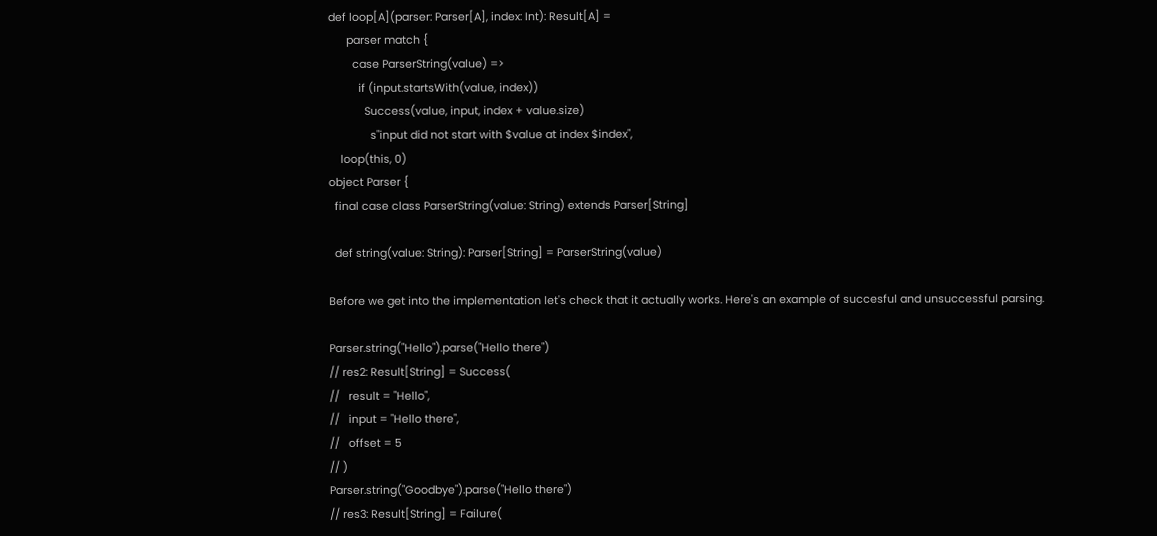def loop[A](parser: Parser[A], index: Int): Result[A] =
      parser match {
        case ParserString(value) =>
          if (input.startsWith(value, index))
            Success(value, input, index + value.size)
              s"input did not start with $value at index $index",
    loop(this, 0)
object Parser {
  final case class ParserString(value: String) extends Parser[String]

  def string(value: String): Parser[String] = ParserString(value)

Before we get into the implementation let's check that it actually works. Here's an example of succesful and unsuccessful parsing.

Parser.string("Hello").parse("Hello there")
// res2: Result[String] = Success(
//   result = "Hello",
//   input = "Hello there",
//   offset = 5
// )
Parser.string("Goodbye").parse("Hello there")
// res3: Result[String] = Failure(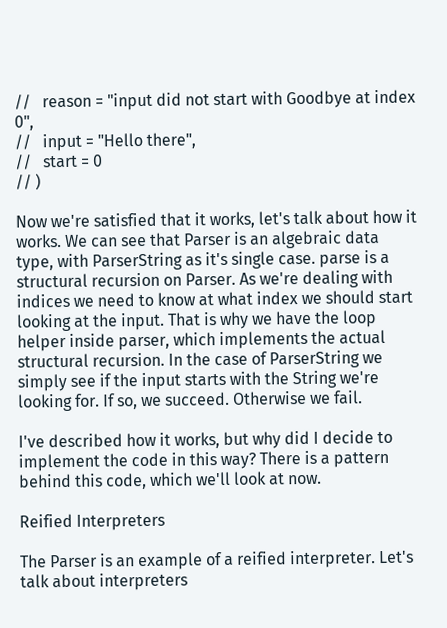//   reason = "input did not start with Goodbye at index 0",
//   input = "Hello there",
//   start = 0
// )

Now we're satisfied that it works, let's talk about how it works. We can see that Parser is an algebraic data type, with ParserString as it's single case. parse is a structural recursion on Parser. As we're dealing with indices we need to know at what index we should start looking at the input. That is why we have the loop helper inside parser, which implements the actual structural recursion. In the case of ParserString we simply see if the input starts with the String we're looking for. If so, we succeed. Otherwise we fail.

I've described how it works, but why did I decide to implement the code in this way? There is a pattern behind this code, which we'll look at now.

Reified Interpreters

The Parser is an example of a reified interpreter. Let's talk about interpreters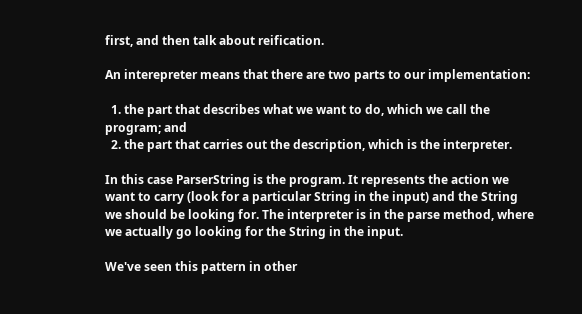first, and then talk about reification.

An interepreter means that there are two parts to our implementation:

  1. the part that describes what we want to do, which we call the program; and
  2. the part that carries out the description, which is the interpreter.

In this case ParserString is the program. It represents the action we want to carry (look for a particular String in the input) and the String we should be looking for. The interpreter is in the parse method, where we actually go looking for the String in the input.

We've seen this pattern in other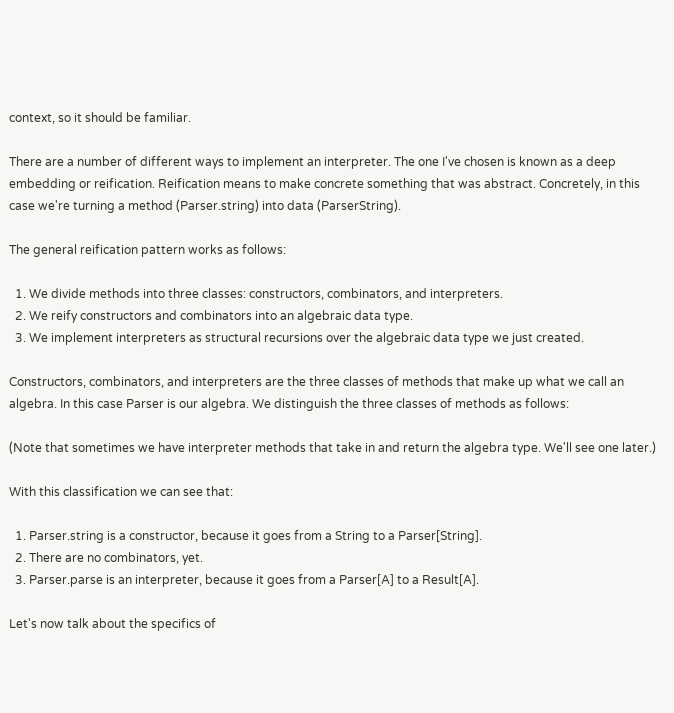context, so it should be familiar.

There are a number of different ways to implement an interpreter. The one I've chosen is known as a deep embedding or reification. Reification means to make concrete something that was abstract. Concretely, in this case we're turning a method (Parser.string) into data (ParserString).

The general reification pattern works as follows:

  1. We divide methods into three classes: constructors, combinators, and interpreters.
  2. We reify constructors and combinators into an algebraic data type.
  3. We implement interpreters as structural recursions over the algebraic data type we just created.

Constructors, combinators, and interpreters are the three classes of methods that make up what we call an algebra. In this case Parser is our algebra. We distinguish the three classes of methods as follows:

(Note that sometimes we have interpreter methods that take in and return the algebra type. We'll see one later.)

With this classification we can see that:

  1. Parser.string is a constructor, because it goes from a String to a Parser[String].
  2. There are no combinators, yet.
  3. Parser.parse is an interpreter, because it goes from a Parser[A] to a Result[A].

Let's now talk about the specifics of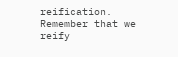reification. Remember that we reify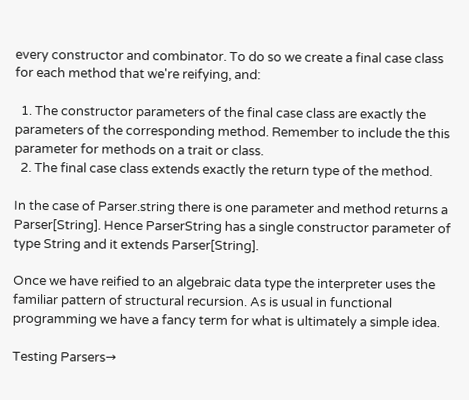every constructor and combinator. To do so we create a final case class for each method that we're reifying, and:

  1. The constructor parameters of the final case class are exactly the parameters of the corresponding method. Remember to include the this parameter for methods on a trait or class.
  2. The final case class extends exactly the return type of the method.

In the case of Parser.string there is one parameter and method returns a Parser[String]. Hence ParserString has a single constructor parameter of type String and it extends Parser[String].

Once we have reified to an algebraic data type the interpreter uses the familiar pattern of structural recursion. As is usual in functional programming we have a fancy term for what is ultimately a simple idea.

Testing Parsers→